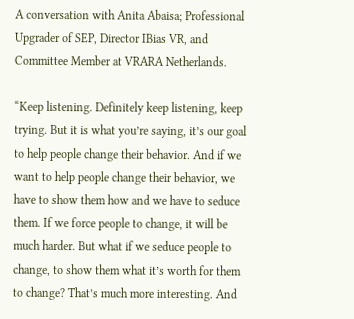A conversation with Anita Abaisa; Professional Upgrader of SEP, Director IBias VR, and Committee Member at VRARA Netherlands.

“Keep listening. Definitely keep listening, keep trying. But it is what you’re saying, it’s our goal to help people change their behavior. And if we want to help people change their behavior, we have to show them how and we have to seduce them. If we force people to change, it will be much harder. But what if we seduce people to change, to show them what it’s worth for them to change? That’s much more interesting. And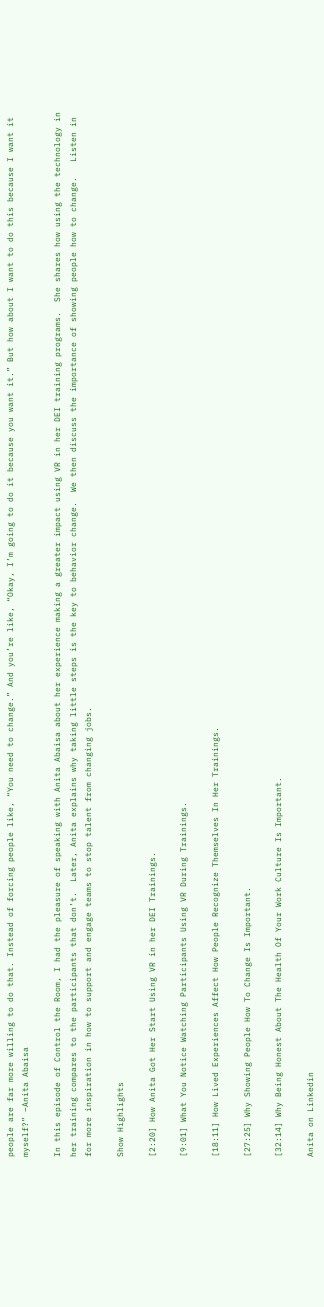people are far more willing to do that. Instead of forcing people like, “You need to change.” And you’re like, “Okay, I’m going to do it because you want it.” But how about I want to do this because I want it myself?” –Anita Abaisa

In this episode of Control the Room, I had the pleasure of speaking with Anita Abaisa about her experience making a greater impact using VR in her DEI training programs.  She shares how using the technology in her training compares to the participants that don’t.  Later, Anita explains why taking little steps is the key to behavior change.  We then discuss the importance of showing people how to change.   Listen in for more inspiration in how to support and engage teams to stop talent from changing jobs.

Show Highlights

[2:20] How Anita Got Her Start Using VR in her DEI Trainings.

[9:01] What You Notice Watching Participants Using VR During Trainings.

[18:11] How Lived Experiences Affect How People Recognize Themselves In Her Trainings.

[27:25] Why Showing People How To Change Is Important.

[32:14] Why Being Honest About The Health Of Your Work Culture Is Important.

Anita on Linkedin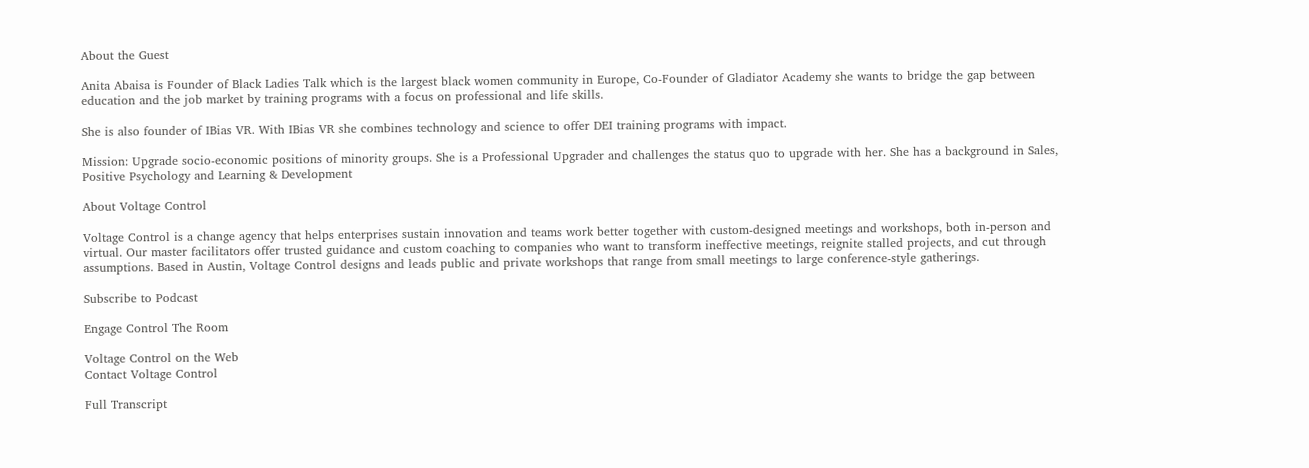About the Guest

Anita Abaisa is Founder of Black Ladies Talk which is the largest black women community in Europe, Co-Founder of Gladiator Academy she wants to bridge the gap between education and the job market by training programs with a focus on professional and life skills.

She is also founder of IBias VR. With IBias VR she combines technology and science to offer DEI training programs with impact.

Mission: Upgrade socio-economic positions of minority groups. She is a Professional Upgrader and challenges the status quo to upgrade with her. She has a background in Sales, Positive Psychology and Learning & Development

About Voltage Control

Voltage Control is a change agency that helps enterprises sustain innovation and teams work better together with custom-designed meetings and workshops, both in-person and virtual. Our master facilitators offer trusted guidance and custom coaching to companies who want to transform ineffective meetings, reignite stalled projects, and cut through assumptions. Based in Austin, Voltage Control designs and leads public and private workshops that range from small meetings to large conference-style gatherings.

Subscribe to Podcast

Engage Control The Room

Voltage Control on the Web
Contact Voltage Control

Full Transcript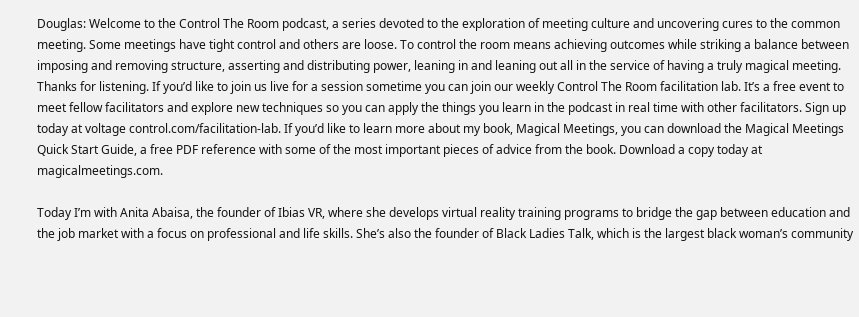Douglas: Welcome to the Control The Room podcast, a series devoted to the exploration of meeting culture and uncovering cures to the common meeting. Some meetings have tight control and others are loose. To control the room means achieving outcomes while striking a balance between imposing and removing structure, asserting and distributing power, leaning in and leaning out all in the service of having a truly magical meeting. Thanks for listening. If you’d like to join us live for a session sometime you can join our weekly Control The Room facilitation lab. It’s a free event to meet fellow facilitators and explore new techniques so you can apply the things you learn in the podcast in real time with other facilitators. Sign up today at voltage control.com/facilitation-lab. If you’d like to learn more about my book, Magical Meetings, you can download the Magical Meetings Quick Start Guide, a free PDF reference with some of the most important pieces of advice from the book. Download a copy today at magicalmeetings.com.

Today I’m with Anita Abaisa, the founder of Ibias VR, where she develops virtual reality training programs to bridge the gap between education and the job market with a focus on professional and life skills. She’s also the founder of Black Ladies Talk, which is the largest black woman’s community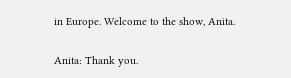in Europe. Welcome to the show, Anita.

Anita: Thank you.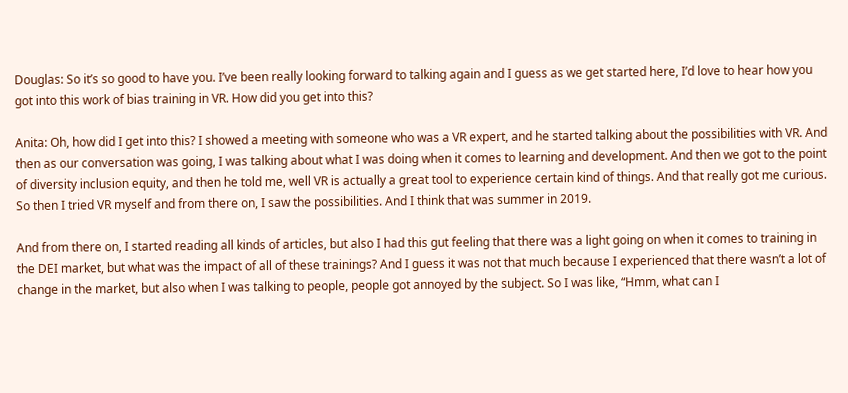Douglas: So it’s so good to have you. I’ve been really looking forward to talking again and I guess as we get started here, I’d love to hear how you got into this work of bias training in VR. How did you get into this?

Anita: Oh, how did I get into this? I showed a meeting with someone who was a VR expert, and he started talking about the possibilities with VR. And then as our conversation was going, I was talking about what I was doing when it comes to learning and development. And then we got to the point of diversity inclusion equity, and then he told me, well VR is actually a great tool to experience certain kind of things. And that really got me curious. So then I tried VR myself and from there on, I saw the possibilities. And I think that was summer in 2019.

And from there on, I started reading all kinds of articles, but also I had this gut feeling that there was a light going on when it comes to training in the DEI market, but what was the impact of all of these trainings? And I guess it was not that much because I experienced that there wasn’t a lot of change in the market, but also when I was talking to people, people got annoyed by the subject. So I was like, “Hmm, what can I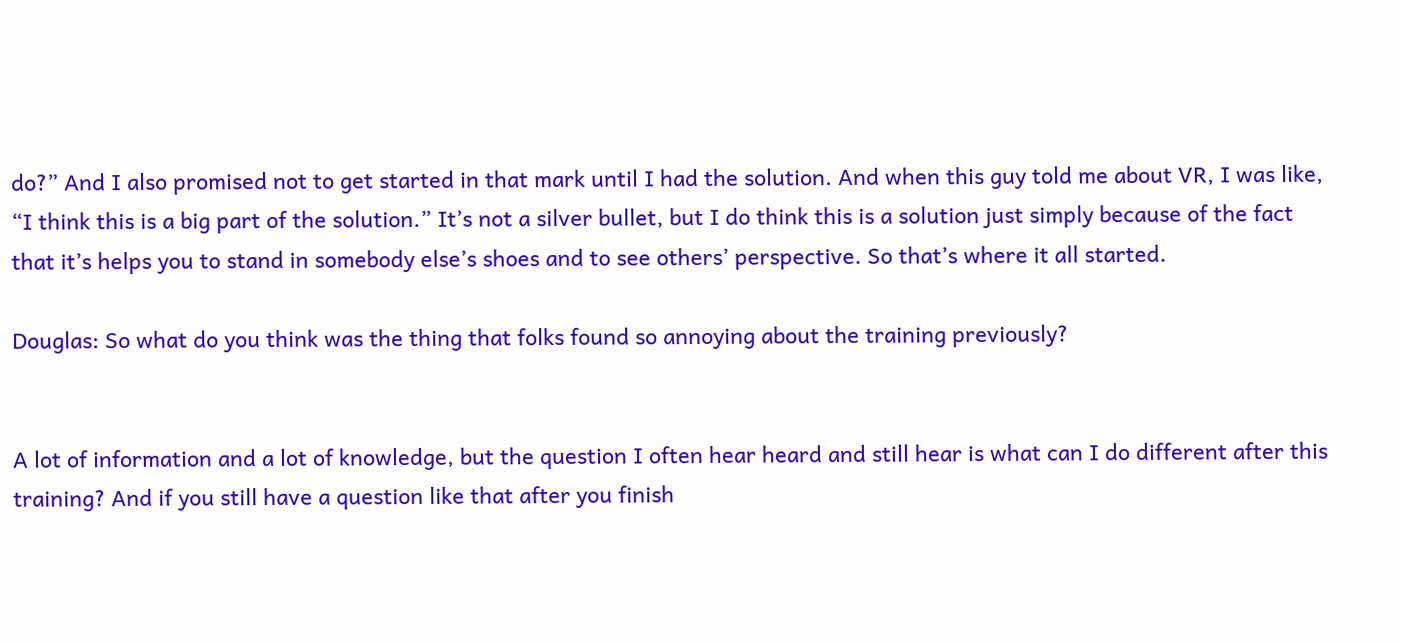do?” And I also promised not to get started in that mark until I had the solution. And when this guy told me about VR, I was like, “I think this is a big part of the solution.” It’s not a silver bullet, but I do think this is a solution just simply because of the fact that it’s helps you to stand in somebody else’s shoes and to see others’ perspective. So that’s where it all started.

Douglas: So what do you think was the thing that folks found so annoying about the training previously?


A lot of information and a lot of knowledge, but the question I often hear heard and still hear is what can I do different after this training? And if you still have a question like that after you finish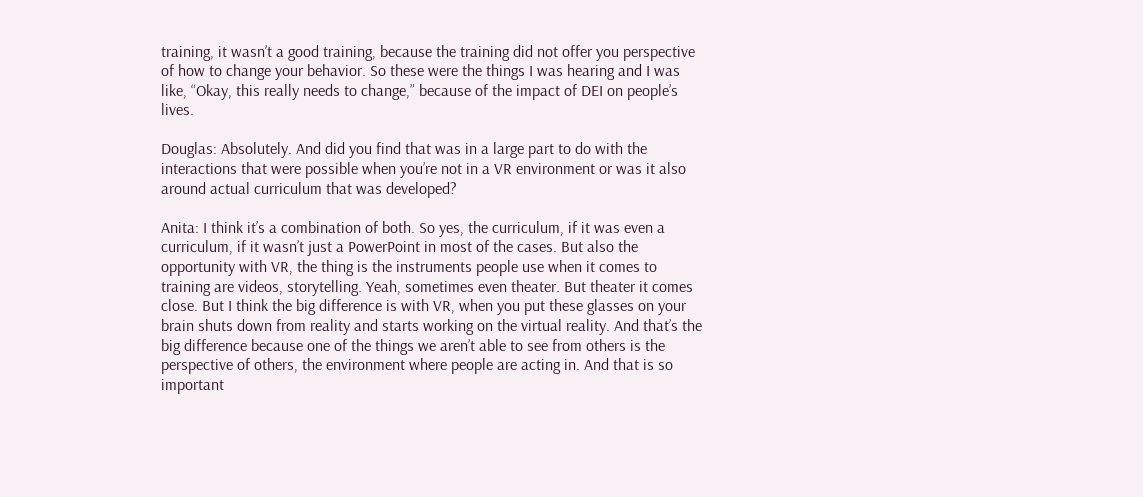training, it wasn’t a good training, because the training did not offer you perspective of how to change your behavior. So these were the things I was hearing and I was like, “Okay, this really needs to change,” because of the impact of DEI on people’s lives.

Douglas: Absolutely. And did you find that was in a large part to do with the interactions that were possible when you’re not in a VR environment or was it also around actual curriculum that was developed?

Anita: I think it’s a combination of both. So yes, the curriculum, if it was even a curriculum, if it wasn’t just a PowerPoint in most of the cases. But also the opportunity with VR, the thing is the instruments people use when it comes to training are videos, storytelling. Yeah, sometimes even theater. But theater it comes close. But I think the big difference is with VR, when you put these glasses on your brain shuts down from reality and starts working on the virtual reality. And that’s the big difference because one of the things we aren’t able to see from others is the perspective of others, the environment where people are acting in. And that is so important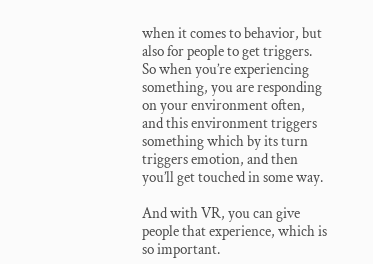when it comes to behavior, but also for people to get triggers. So when you’re experiencing something, you are responding on your environment often, and this environment triggers something which by its turn triggers emotion, and then you’ll get touched in some way.

And with VR, you can give people that experience, which is so important.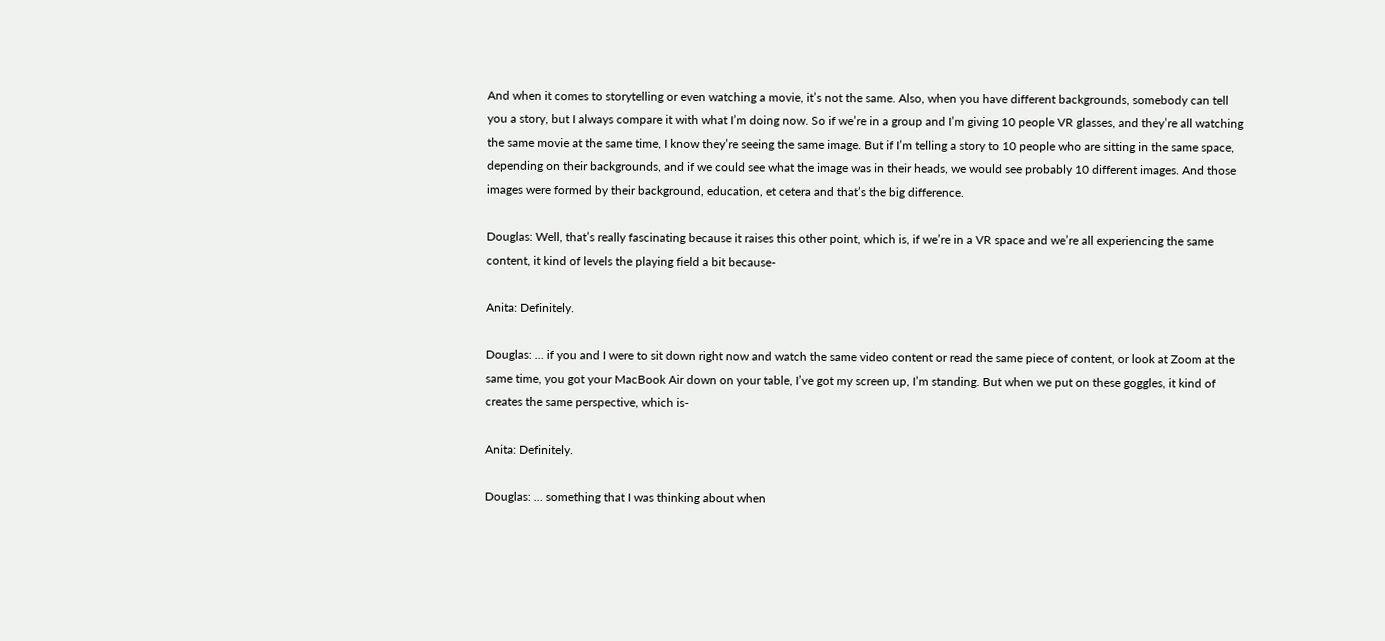And when it comes to storytelling or even watching a movie, it’s not the same. Also, when you have different backgrounds, somebody can tell you a story, but I always compare it with what I’m doing now. So if we’re in a group and I’m giving 10 people VR glasses, and they’re all watching the same movie at the same time, I know they’re seeing the same image. But if I’m telling a story to 10 people who are sitting in the same space, depending on their backgrounds, and if we could see what the image was in their heads, we would see probably 10 different images. And those images were formed by their background, education, et cetera and that’s the big difference.

Douglas: Well, that’s really fascinating because it raises this other point, which is, if we’re in a VR space and we’re all experiencing the same content, it kind of levels the playing field a bit because-

Anita: Definitely.

Douglas: … if you and I were to sit down right now and watch the same video content or read the same piece of content, or look at Zoom at the same time, you got your MacBook Air down on your table, I’ve got my screen up, I’m standing. But when we put on these goggles, it kind of creates the same perspective, which is-

Anita: Definitely.

Douglas: … something that I was thinking about when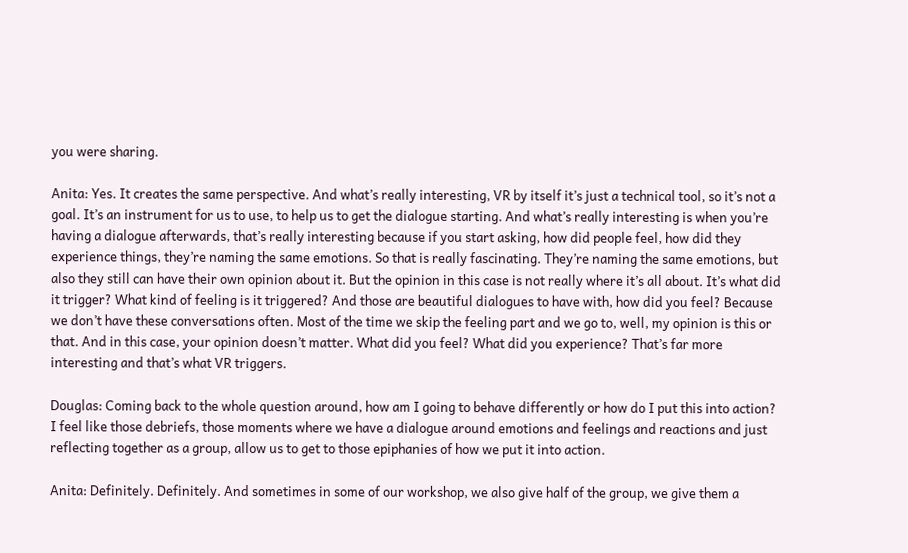you were sharing.

Anita: Yes. It creates the same perspective. And what’s really interesting, VR by itself it’s just a technical tool, so it’s not a goal. It’s an instrument for us to use, to help us to get the dialogue starting. And what’s really interesting is when you’re having a dialogue afterwards, that’s really interesting because if you start asking, how did people feel, how did they experience things, they’re naming the same emotions. So that is really fascinating. They’re naming the same emotions, but also they still can have their own opinion about it. But the opinion in this case is not really where it’s all about. It’s what did it trigger? What kind of feeling is it triggered? And those are beautiful dialogues to have with, how did you feel? Because we don’t have these conversations often. Most of the time we skip the feeling part and we go to, well, my opinion is this or that. And in this case, your opinion doesn’t matter. What did you feel? What did you experience? That’s far more interesting and that’s what VR triggers.

Douglas: Coming back to the whole question around, how am I going to behave differently or how do I put this into action? I feel like those debriefs, those moments where we have a dialogue around emotions and feelings and reactions and just reflecting together as a group, allow us to get to those epiphanies of how we put it into action.

Anita: Definitely. Definitely. And sometimes in some of our workshop, we also give half of the group, we give them a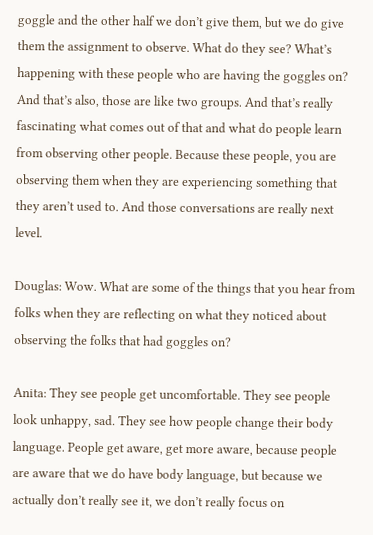goggle and the other half we don’t give them, but we do give them the assignment to observe. What do they see? What’s happening with these people who are having the goggles on? And that’s also, those are like two groups. And that’s really fascinating what comes out of that and what do people learn from observing other people. Because these people, you are observing them when they are experiencing something that they aren’t used to. And those conversations are really next level.

Douglas: Wow. What are some of the things that you hear from folks when they are reflecting on what they noticed about observing the folks that had goggles on?

Anita: They see people get uncomfortable. They see people look unhappy, sad. They see how people change their body language. People get aware, get more aware, because people are aware that we do have body language, but because we actually don’t really see it, we don’t really focus on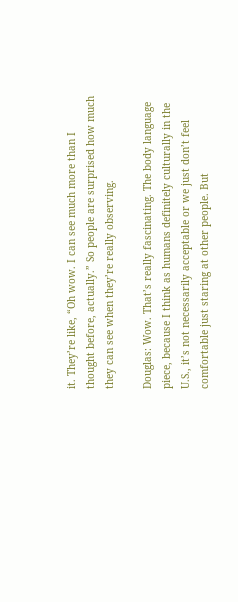it. They’re like, “Oh wow. I can see much more than I thought before, actually.” So people are surprised how much they can see when they’re really observing.

Douglas: Wow. That’s really fascinating. The body language piece, because I think as humans definitely culturally in the U.S., it’s not necessarily acceptable or we just don’t feel comfortable just staring at other people. But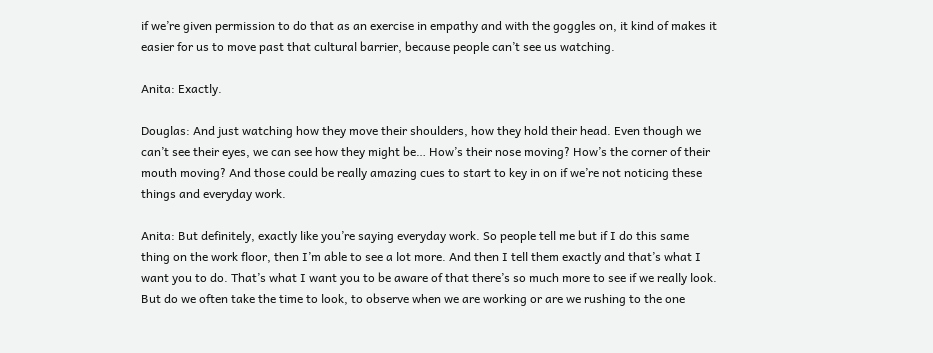if we’re given permission to do that as an exercise in empathy and with the goggles on, it kind of makes it easier for us to move past that cultural barrier, because people can’t see us watching.

Anita: Exactly.

Douglas: And just watching how they move their shoulders, how they hold their head. Even though we can’t see their eyes, we can see how they might be… How’s their nose moving? How’s the corner of their mouth moving? And those could be really amazing cues to start to key in on if we’re not noticing these things and everyday work.

Anita: But definitely, exactly like you’re saying everyday work. So people tell me but if I do this same thing on the work floor, then I’m able to see a lot more. And then I tell them exactly and that’s what I want you to do. That’s what I want you to be aware of that there’s so much more to see if we really look. But do we often take the time to look, to observe when we are working or are we rushing to the one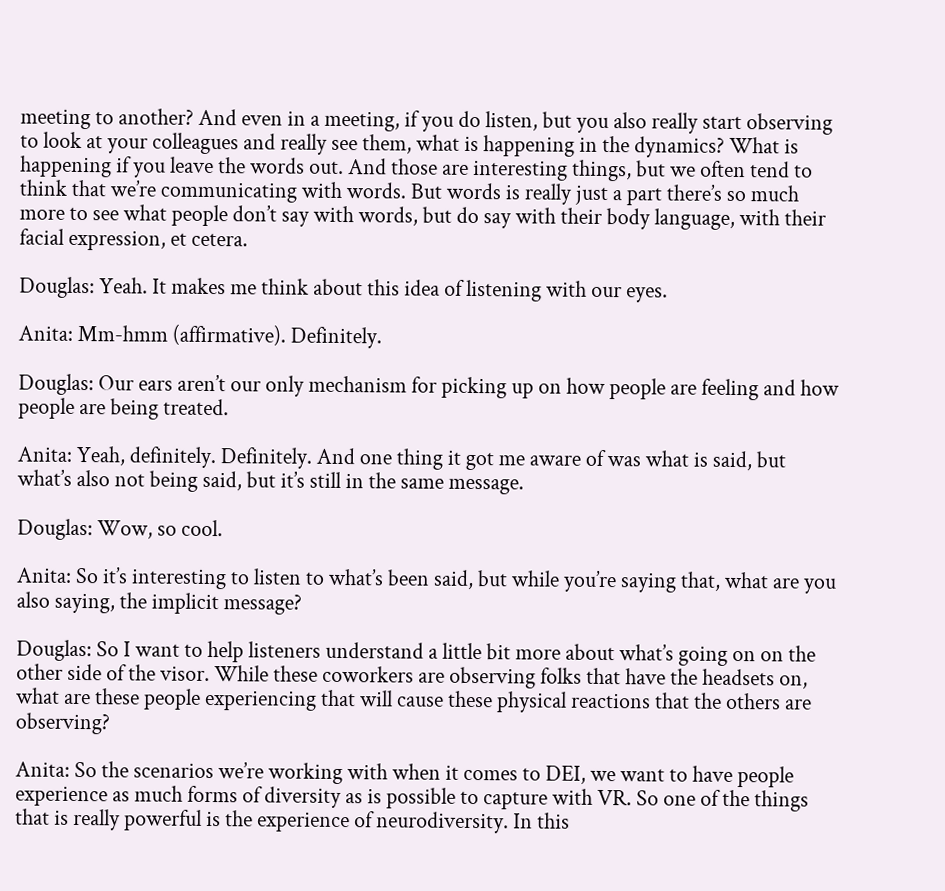meeting to another? And even in a meeting, if you do listen, but you also really start observing to look at your colleagues and really see them, what is happening in the dynamics? What is happening if you leave the words out. And those are interesting things, but we often tend to think that we’re communicating with words. But words is really just a part there’s so much more to see what people don’t say with words, but do say with their body language, with their facial expression, et cetera.

Douglas: Yeah. It makes me think about this idea of listening with our eyes.

Anita: Mm-hmm (affirmative). Definitely.

Douglas: Our ears aren’t our only mechanism for picking up on how people are feeling and how people are being treated.

Anita: Yeah, definitely. Definitely. And one thing it got me aware of was what is said, but what’s also not being said, but it’s still in the same message.

Douglas: Wow, so cool.

Anita: So it’s interesting to listen to what’s been said, but while you’re saying that, what are you also saying, the implicit message?

Douglas: So I want to help listeners understand a little bit more about what’s going on on the other side of the visor. While these coworkers are observing folks that have the headsets on, what are these people experiencing that will cause these physical reactions that the others are observing?

Anita: So the scenarios we’re working with when it comes to DEI, we want to have people experience as much forms of diversity as is possible to capture with VR. So one of the things that is really powerful is the experience of neurodiversity. In this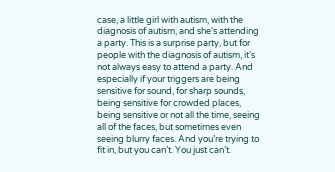case, a little girl with autism, with the diagnosis of autism, and she’s attending a party. This is a surprise party, but for people with the diagnosis of autism, it’s not always easy to attend a party. And especially if your triggers are being sensitive for sound, for sharp sounds, being sensitive for crowded places, being sensitive or not all the time, seeing all of the faces, but sometimes even seeing blurry faces. And you’re trying to fit in, but you can’t. You just can’t.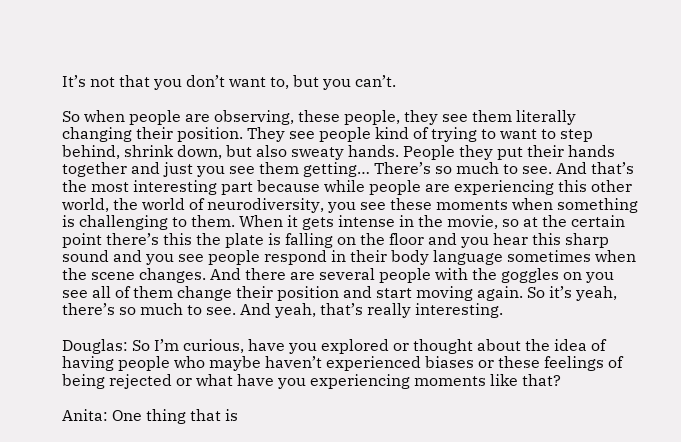It’s not that you don’t want to, but you can’t.

So when people are observing, these people, they see them literally changing their position. They see people kind of trying to want to step behind, shrink down, but also sweaty hands. People they put their hands together and just you see them getting… There’s so much to see. And that’s the most interesting part because while people are experiencing this other world, the world of neurodiversity, you see these moments when something is challenging to them. When it gets intense in the movie, so at the certain point there’s this the plate is falling on the floor and you hear this sharp sound and you see people respond in their body language sometimes when the scene changes. And there are several people with the goggles on you see all of them change their position and start moving again. So it’s yeah, there’s so much to see. And yeah, that’s really interesting.

Douglas: So I’m curious, have you explored or thought about the idea of having people who maybe haven’t experienced biases or these feelings of being rejected or what have you experiencing moments like that?

Anita: One thing that is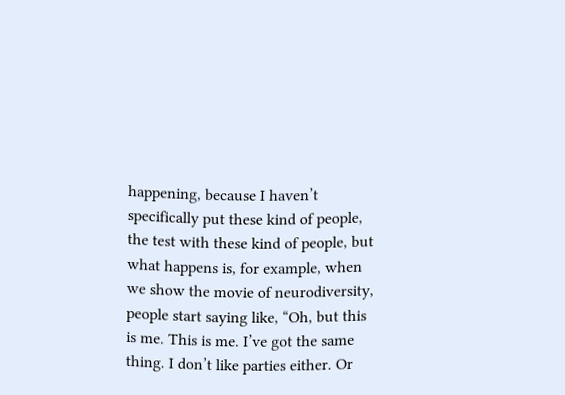happening, because I haven’t specifically put these kind of people, the test with these kind of people, but what happens is, for example, when we show the movie of neurodiversity, people start saying like, “Oh, but this is me. This is me. I’ve got the same thing. I don’t like parties either. Or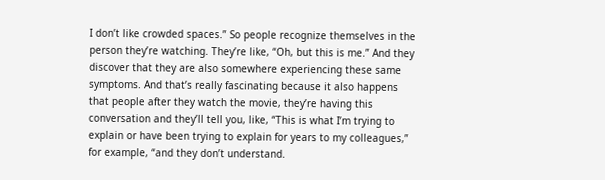I don’t like crowded spaces.” So people recognize themselves in the person they’re watching. They’re like, “Oh, but this is me.” And they discover that they are also somewhere experiencing these same symptoms. And that’s really fascinating because it also happens that people after they watch the movie, they’re having this conversation and they’ll tell you, like, “This is what I’m trying to explain or have been trying to explain for years to my colleagues,” for example, “and they don’t understand.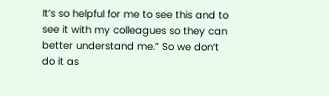It’s so helpful for me to see this and to see it with my colleagues so they can better understand me.” So we don’t do it as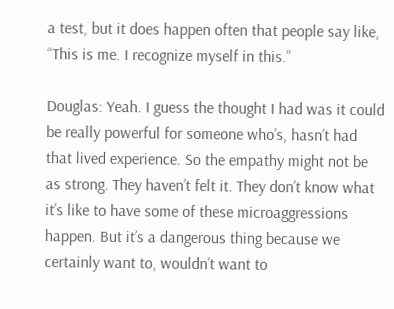a test, but it does happen often that people say like, “This is me. I recognize myself in this.”

Douglas: Yeah. I guess the thought I had was it could be really powerful for someone who’s, hasn’t had that lived experience. So the empathy might not be as strong. They haven’t felt it. They don’t know what it’s like to have some of these microaggressions happen. But it’s a dangerous thing because we certainly want to, wouldn’t want to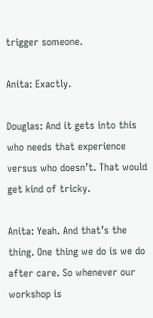trigger someone.

Anita: Exactly.

Douglas: And it gets into this who needs that experience versus who doesn’t. That would get kind of tricky.

Anita: Yeah. And that’s the thing. One thing we do is we do after care. So whenever our workshop is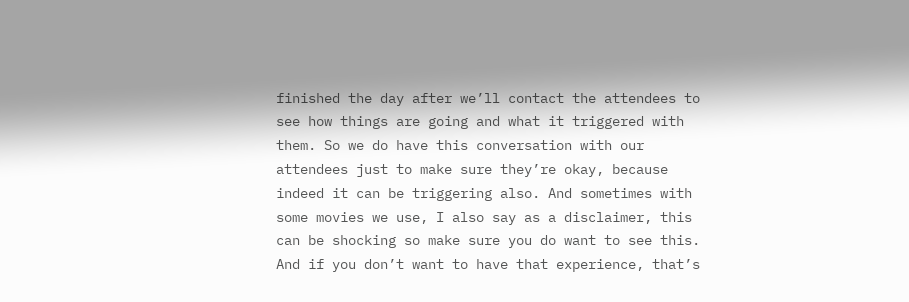finished the day after we’ll contact the attendees to see how things are going and what it triggered with them. So we do have this conversation with our attendees just to make sure they’re okay, because indeed it can be triggering also. And sometimes with some movies we use, I also say as a disclaimer, this can be shocking so make sure you do want to see this. And if you don’t want to have that experience, that’s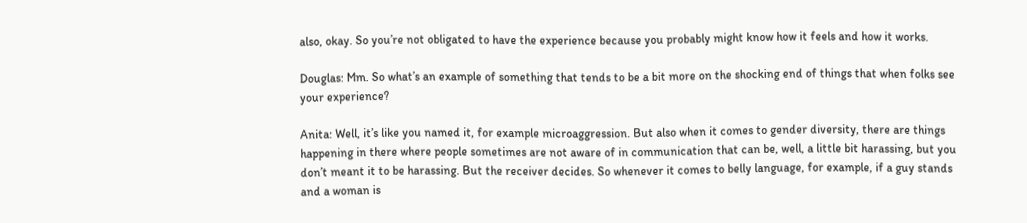also, okay. So you’re not obligated to have the experience because you probably might know how it feels and how it works.

Douglas: Mm. So what’s an example of something that tends to be a bit more on the shocking end of things that when folks see your experience?

Anita: Well, it’s like you named it, for example microaggression. But also when it comes to gender diversity, there are things happening in there where people sometimes are not aware of in communication that can be, well, a little bit harassing, but you don’t meant it to be harassing. But the receiver decides. So whenever it comes to belly language, for example, if a guy stands and a woman is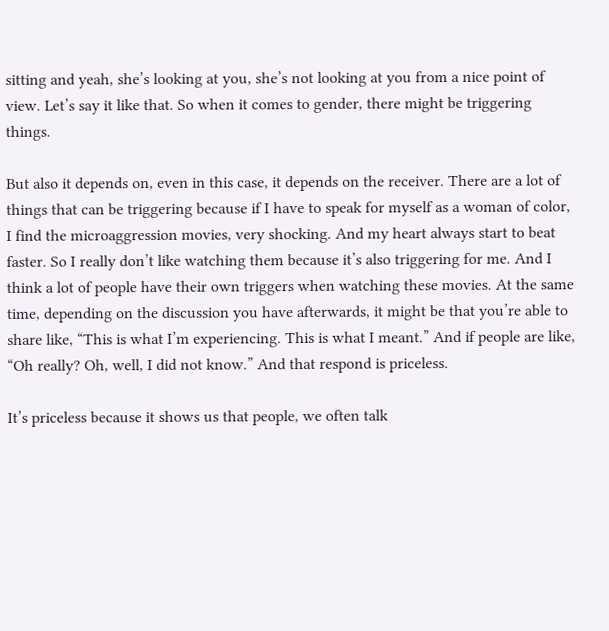sitting and yeah, she’s looking at you, she’s not looking at you from a nice point of view. Let’s say it like that. So when it comes to gender, there might be triggering things.

But also it depends on, even in this case, it depends on the receiver. There are a lot of things that can be triggering because if I have to speak for myself as a woman of color, I find the microaggression movies, very shocking. And my heart always start to beat faster. So I really don’t like watching them because it’s also triggering for me. And I think a lot of people have their own triggers when watching these movies. At the same time, depending on the discussion you have afterwards, it might be that you’re able to share like, “This is what I’m experiencing. This is what I meant.” And if people are like, “Oh really? Oh, well, I did not know.” And that respond is priceless.

It’s priceless because it shows us that people, we often talk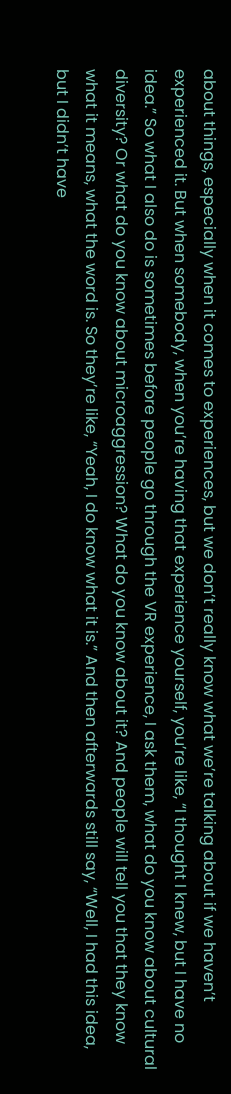about things, especially when it comes to experiences, but we don’t really know what we’re talking about if we haven’t experienced it. But when somebody, when you’re having that experience yourself, you’re like, “I thought I knew, but I have no idea.” So what I also do is sometimes before people go through the VR experience, I ask them, what do you know about cultural diversity? Or what do you know about microaggression? What do you know about it? And people will tell you that they know what it means, what the word is. So they’re like, “Yeah, I do know what it is.” And then afterwards still say, “Well, I had this idea, but I didn’t have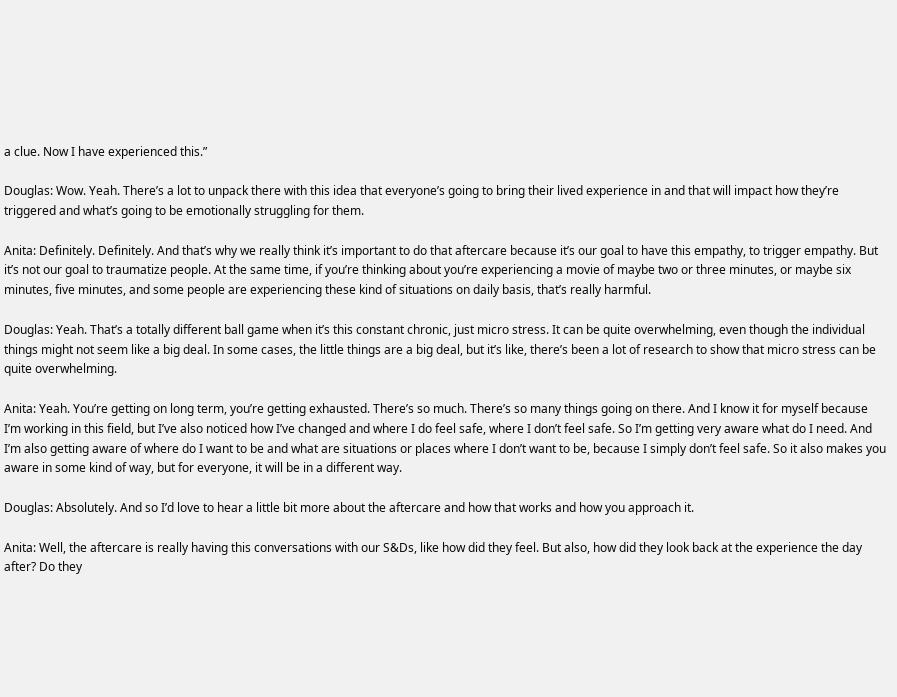a clue. Now I have experienced this.”

Douglas: Wow. Yeah. There’s a lot to unpack there with this idea that everyone’s going to bring their lived experience in and that will impact how they’re triggered and what’s going to be emotionally struggling for them.

Anita: Definitely. Definitely. And that’s why we really think it’s important to do that aftercare because it’s our goal to have this empathy, to trigger empathy. But it’s not our goal to traumatize people. At the same time, if you’re thinking about you’re experiencing a movie of maybe two or three minutes, or maybe six minutes, five minutes, and some people are experiencing these kind of situations on daily basis, that’s really harmful.

Douglas: Yeah. That’s a totally different ball game when it’s this constant chronic, just micro stress. It can be quite overwhelming, even though the individual things might not seem like a big deal. In some cases, the little things are a big deal, but it’s like, there’s been a lot of research to show that micro stress can be quite overwhelming.

Anita: Yeah. You’re getting on long term, you’re getting exhausted. There’s so much. There’s so many things going on there. And I know it for myself because I’m working in this field, but I’ve also noticed how I’ve changed and where I do feel safe, where I don’t feel safe. So I’m getting very aware what do I need. And I’m also getting aware of where do I want to be and what are situations or places where I don’t want to be, because I simply don’t feel safe. So it also makes you aware in some kind of way, but for everyone, it will be in a different way.

Douglas: Absolutely. And so I’d love to hear a little bit more about the aftercare and how that works and how you approach it.

Anita: Well, the aftercare is really having this conversations with our S&Ds, like how did they feel. But also, how did they look back at the experience the day after? Do they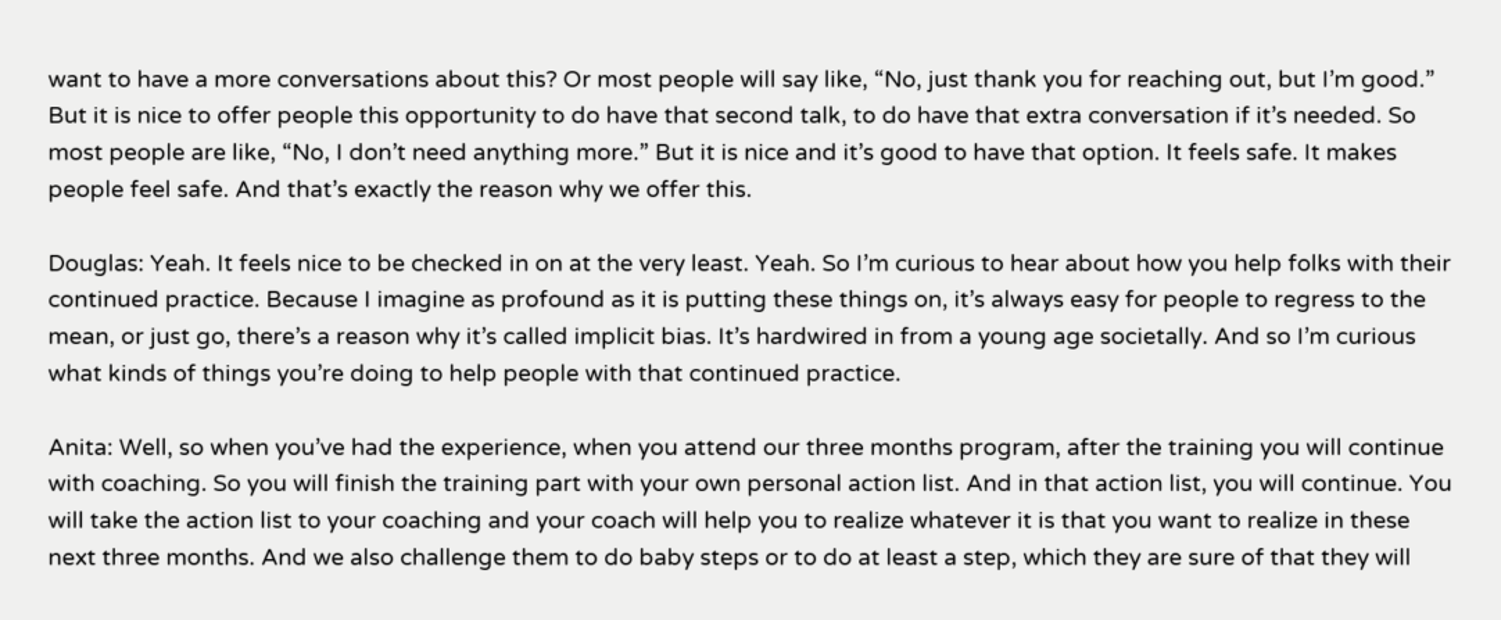want to have a more conversations about this? Or most people will say like, “No, just thank you for reaching out, but I’m good.” But it is nice to offer people this opportunity to do have that second talk, to do have that extra conversation if it’s needed. So most people are like, “No, I don’t need anything more.” But it is nice and it’s good to have that option. It feels safe. It makes people feel safe. And that’s exactly the reason why we offer this.

Douglas: Yeah. It feels nice to be checked in on at the very least. Yeah. So I’m curious to hear about how you help folks with their continued practice. Because I imagine as profound as it is putting these things on, it’s always easy for people to regress to the mean, or just go, there’s a reason why it’s called implicit bias. It’s hardwired in from a young age societally. And so I’m curious what kinds of things you’re doing to help people with that continued practice.

Anita: Well, so when you’ve had the experience, when you attend our three months program, after the training you will continue with coaching. So you will finish the training part with your own personal action list. And in that action list, you will continue. You will take the action list to your coaching and your coach will help you to realize whatever it is that you want to realize in these next three months. And we also challenge them to do baby steps or to do at least a step, which they are sure of that they will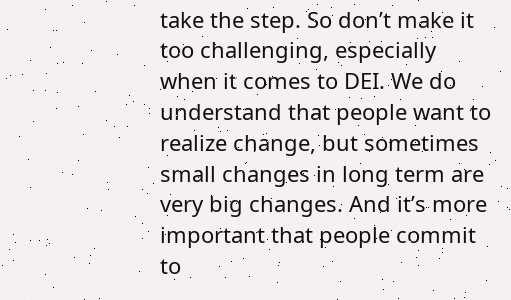take the step. So don’t make it too challenging, especially when it comes to DEI. We do understand that people want to realize change, but sometimes small changes in long term are very big changes. And it’s more important that people commit to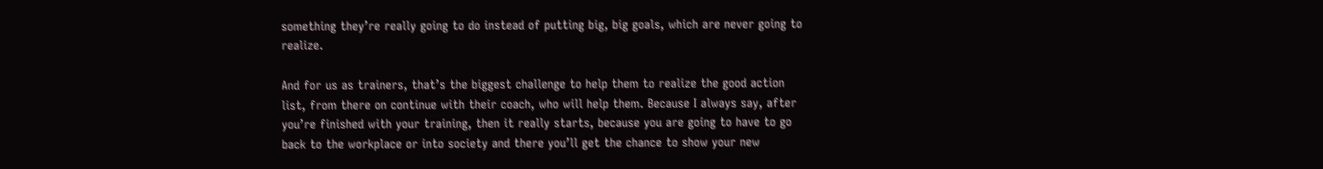something they’re really going to do instead of putting big, big goals, which are never going to realize.

And for us as trainers, that’s the biggest challenge to help them to realize the good action list, from there on continue with their coach, who will help them. Because I always say, after you’re finished with your training, then it really starts, because you are going to have to go back to the workplace or into society and there you’ll get the chance to show your new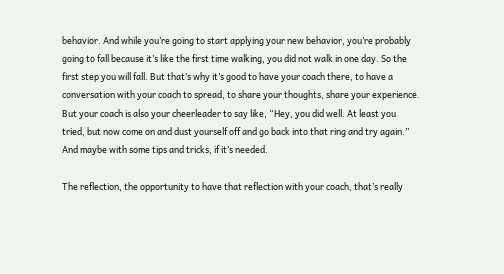behavior. And while you’re going to start applying your new behavior, you’re probably going to fall because it’s like the first time walking, you did not walk in one day. So the first step you will fall. But that’s why it’s good to have your coach there, to have a conversation with your coach to spread, to share your thoughts, share your experience. But your coach is also your cheerleader to say like, “Hey, you did well. At least you tried, but now come on and dust yourself off and go back into that ring and try again.” And maybe with some tips and tricks, if it’s needed.

The reflection, the opportunity to have that reflection with your coach, that’s really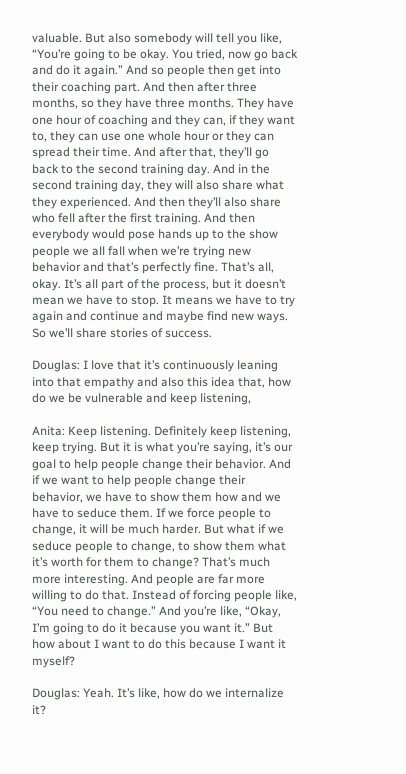valuable. But also somebody will tell you like, “You’re going to be okay. You tried, now go back and do it again.” And so people then get into their coaching part. And then after three months, so they have three months. They have one hour of coaching and they can, if they want to, they can use one whole hour or they can spread their time. And after that, they’ll go back to the second training day. And in the second training day, they will also share what they experienced. And then they’ll also share who fell after the first training. And then everybody would pose hands up to the show people we all fall when we’re trying new behavior and that’s perfectly fine. That’s all, okay. It’s all part of the process, but it doesn’t mean we have to stop. It means we have to try again and continue and maybe find new ways. So we’ll share stories of success.

Douglas: I love that it’s continuously leaning into that empathy and also this idea that, how do we be vulnerable and keep listening,

Anita: Keep listening. Definitely keep listening, keep trying. But it is what you’re saying, it’s our goal to help people change their behavior. And if we want to help people change their behavior, we have to show them how and we have to seduce them. If we force people to change, it will be much harder. But what if we seduce people to change, to show them what it’s worth for them to change? That’s much more interesting. And people are far more willing to do that. Instead of forcing people like, “You need to change.” And you’re like, “Okay, I’m going to do it because you want it.” But how about I want to do this because I want it myself?

Douglas: Yeah. It’s like, how do we internalize it?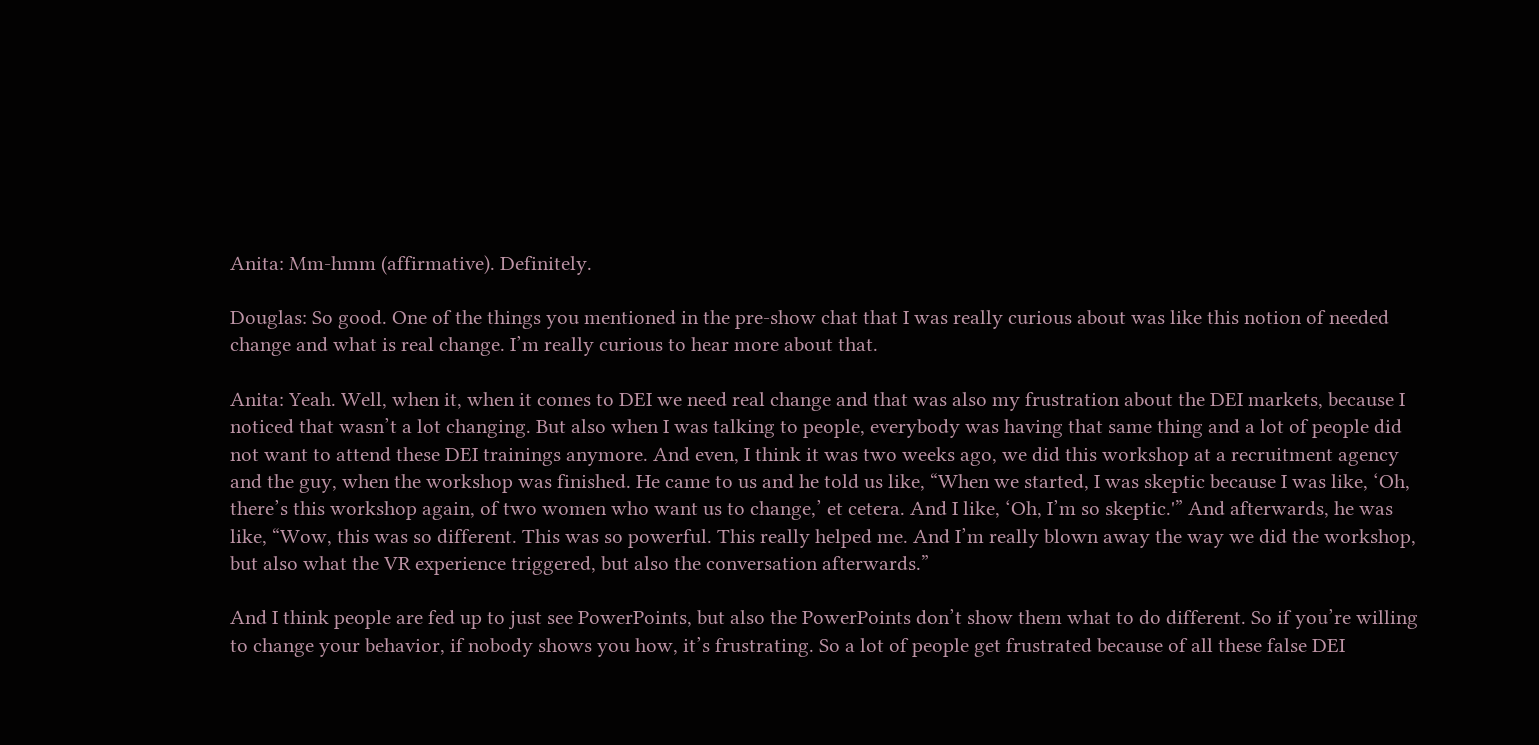Anita: Mm-hmm (affirmative). Definitely.

Douglas: So good. One of the things you mentioned in the pre-show chat that I was really curious about was like this notion of needed change and what is real change. I’m really curious to hear more about that.

Anita: Yeah. Well, when it, when it comes to DEI we need real change and that was also my frustration about the DEI markets, because I noticed that wasn’t a lot changing. But also when I was talking to people, everybody was having that same thing and a lot of people did not want to attend these DEI trainings anymore. And even, I think it was two weeks ago, we did this workshop at a recruitment agency and the guy, when the workshop was finished. He came to us and he told us like, “When we started, I was skeptic because I was like, ‘Oh, there’s this workshop again, of two women who want us to change,’ et cetera. And I like, ‘Oh, I’m so skeptic.'” And afterwards, he was like, “Wow, this was so different. This was so powerful. This really helped me. And I’m really blown away the way we did the workshop, but also what the VR experience triggered, but also the conversation afterwards.”

And I think people are fed up to just see PowerPoints, but also the PowerPoints don’t show them what to do different. So if you’re willing to change your behavior, if nobody shows you how, it’s frustrating. So a lot of people get frustrated because of all these false DEI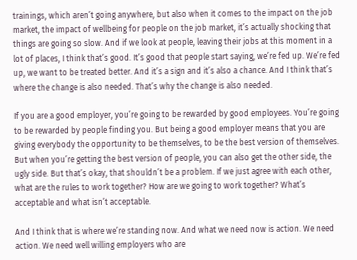trainings, which aren’t going anywhere, but also when it comes to the impact on the job market, the impact of wellbeing for people on the job market, it’s actually shocking that things are going so slow. And if we look at people, leaving their jobs at this moment in a lot of places, I think that’s good. It’s good that people start saying, we’re fed up. We’re fed up, we want to be treated better. And it’s a sign and it’s also a chance. And I think that’s where the change is also needed. That’s why the change is also needed.

If you are a good employer, you’re going to be rewarded by good employees. You’re going to be rewarded by people finding you. But being a good employer means that you are giving everybody the opportunity to be themselves, to be the best version of themselves. But when you’re getting the best version of people, you can also get the other side, the ugly side. But that’s okay, that shouldn’t be a problem. If we just agree with each other, what are the rules to work together? How are we going to work together? What’s acceptable and what isn’t acceptable.

And I think that is where we’re standing now. And what we need now is action. We need action. We need well willing employers who are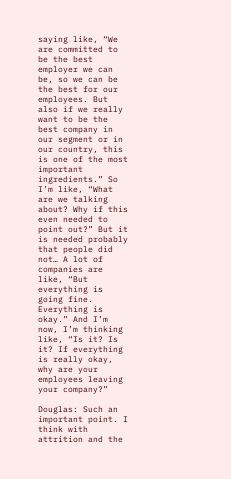saying like, “We are committed to be the best employer we can be, so we can be the best for our employees. But also if we really want to be the best company in our segment or in our country, this is one of the most important ingredients.” So I’m like, “What are we talking about? Why if this even needed to point out?” But it is needed probably that people did not… A lot of companies are like, “But everything is going fine. Everything is okay.” And I’m now, I’m thinking like, “Is it? Is it? If everything is really okay, why are your employees leaving your company?”

Douglas: Such an important point. I think with attrition and the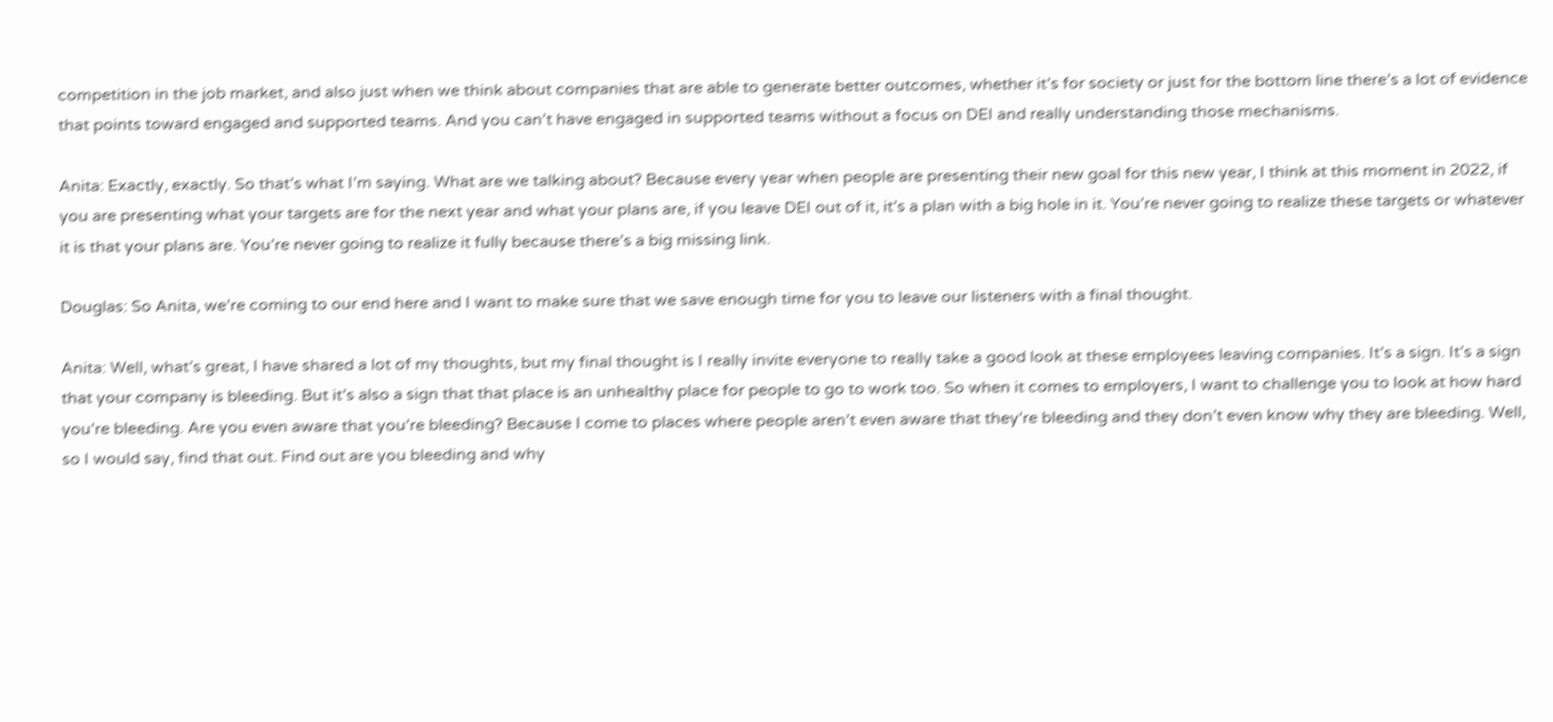competition in the job market, and also just when we think about companies that are able to generate better outcomes, whether it’s for society or just for the bottom line there’s a lot of evidence that points toward engaged and supported teams. And you can’t have engaged in supported teams without a focus on DEI and really understanding those mechanisms.

Anita: Exactly, exactly. So that’s what I’m saying. What are we talking about? Because every year when people are presenting their new goal for this new year, I think at this moment in 2022, if you are presenting what your targets are for the next year and what your plans are, if you leave DEI out of it, it’s a plan with a big hole in it. You’re never going to realize these targets or whatever it is that your plans are. You’re never going to realize it fully because there’s a big missing link.

Douglas: So Anita, we’re coming to our end here and I want to make sure that we save enough time for you to leave our listeners with a final thought.

Anita: Well, what’s great, I have shared a lot of my thoughts, but my final thought is I really invite everyone to really take a good look at these employees leaving companies. It’s a sign. It’s a sign that your company is bleeding. But it’s also a sign that that place is an unhealthy place for people to go to work too. So when it comes to employers, I want to challenge you to look at how hard you’re bleeding. Are you even aware that you’re bleeding? Because I come to places where people aren’t even aware that they’re bleeding and they don’t even know why they are bleeding. Well, so I would say, find that out. Find out are you bleeding and why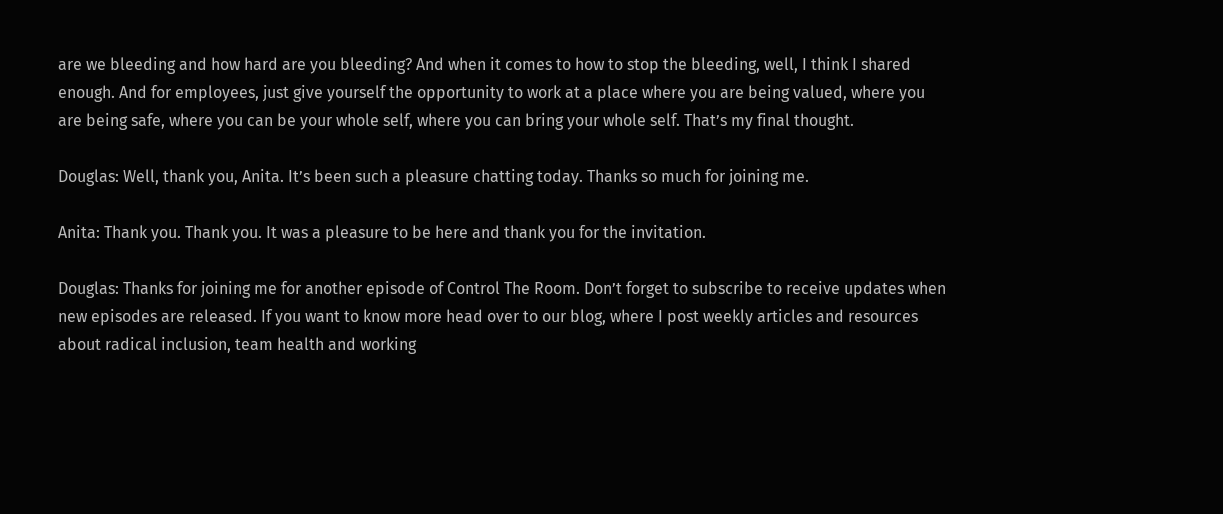are we bleeding and how hard are you bleeding? And when it comes to how to stop the bleeding, well, I think I shared enough. And for employees, just give yourself the opportunity to work at a place where you are being valued, where you are being safe, where you can be your whole self, where you can bring your whole self. That’s my final thought.

Douglas: Well, thank you, Anita. It’s been such a pleasure chatting today. Thanks so much for joining me.

Anita: Thank you. Thank you. It was a pleasure to be here and thank you for the invitation.

Douglas: Thanks for joining me for another episode of Control The Room. Don’t forget to subscribe to receive updates when new episodes are released. If you want to know more head over to our blog, where I post weekly articles and resources about radical inclusion, team health and working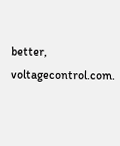better, voltagecontrol.com.